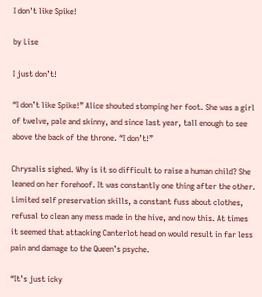I don't like Spike!

by Lise

I just don’t!

“I don’t like Spike!” Alice shouted stomping her foot. She was a girl of twelve, pale and skinny, and since last year, tall enough to see above the back of the throne. “I don’t!”

Chrysalis sighed. Why is it so difficult to raise a human child? She leaned on her forehoof. It was constantly one thing after the other. Limited self preservation skills, a constant fuss about clothes, refusal to clean any mess made in the hive, and now this. At times it seemed that attacking Canterlot head on would result in far less pain and damage to the Queen’s psyche.

“It’s just icky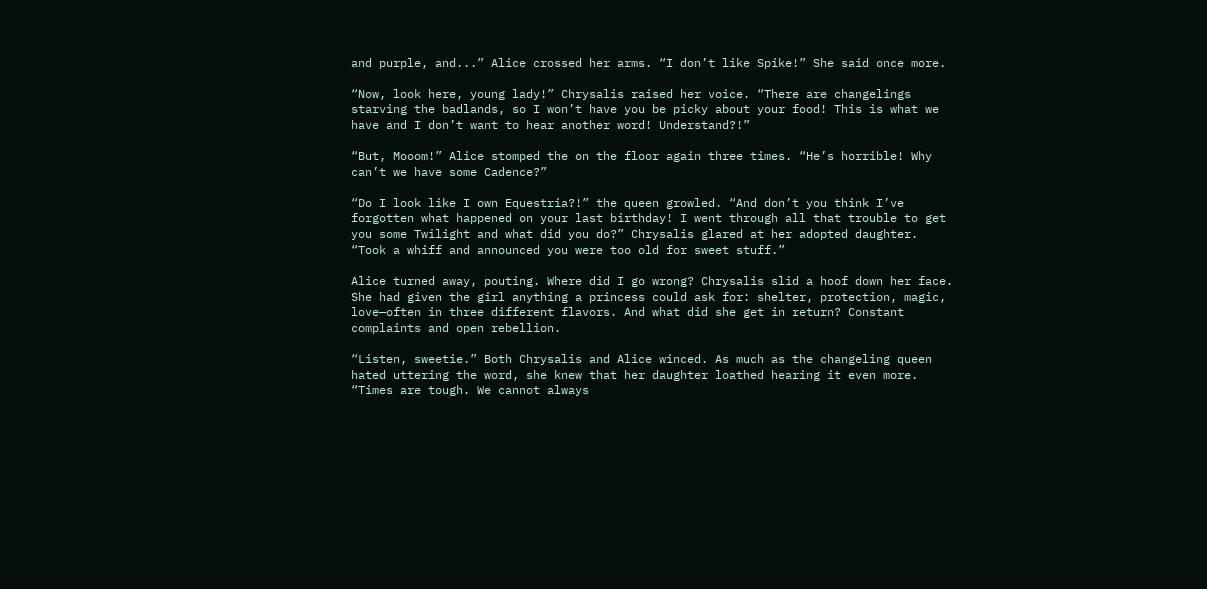and purple, and...” Alice crossed her arms. “I don’t like Spike!” She said once more.

“Now, look here, young lady!” Chrysalis raised her voice. “There are changelings starving the badlands, so I won’t have you be picky about your food! This is what we have and I don’t want to hear another word! Understand?!”

“But, Mooom!” Alice stomped the on the floor again three times. “He’s horrible! Why can’t we have some Cadence?”

“Do I look like I own Equestria?!” the queen growled. “And don’t you think I’ve forgotten what happened on your last birthday! I went through all that trouble to get you some Twilight and what did you do?” Chrysalis glared at her adopted daughter. “Took a whiff and announced you were too old for sweet stuff.”

Alice turned away, pouting. Where did I go wrong? Chrysalis slid a hoof down her face. She had given the girl anything a princess could ask for: shelter, protection, magic, love—often in three different flavors. And what did she get in return? Constant complaints and open rebellion.

“Listen, sweetie.” Both Chrysalis and Alice winced. As much as the changeling queen hated uttering the word, she knew that her daughter loathed hearing it even more. “Times are tough. We cannot always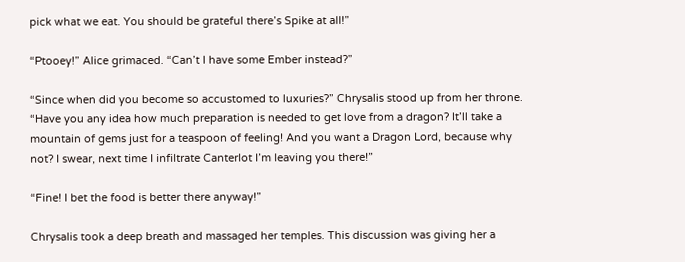pick what we eat. You should be grateful there’s Spike at all!”

“Ptooey!” Alice grimaced. “Can’t I have some Ember instead?”

“Since when did you become so accustomed to luxuries?” Chrysalis stood up from her throne. “Have you any idea how much preparation is needed to get love from a dragon? It’ll take a mountain of gems just for a teaspoon of feeling! And you want a Dragon Lord, because why not? I swear, next time I infiltrate Canterlot I’m leaving you there!”

“Fine! I bet the food is better there anyway!”

Chrysalis took a deep breath and massaged her temples. This discussion was giving her a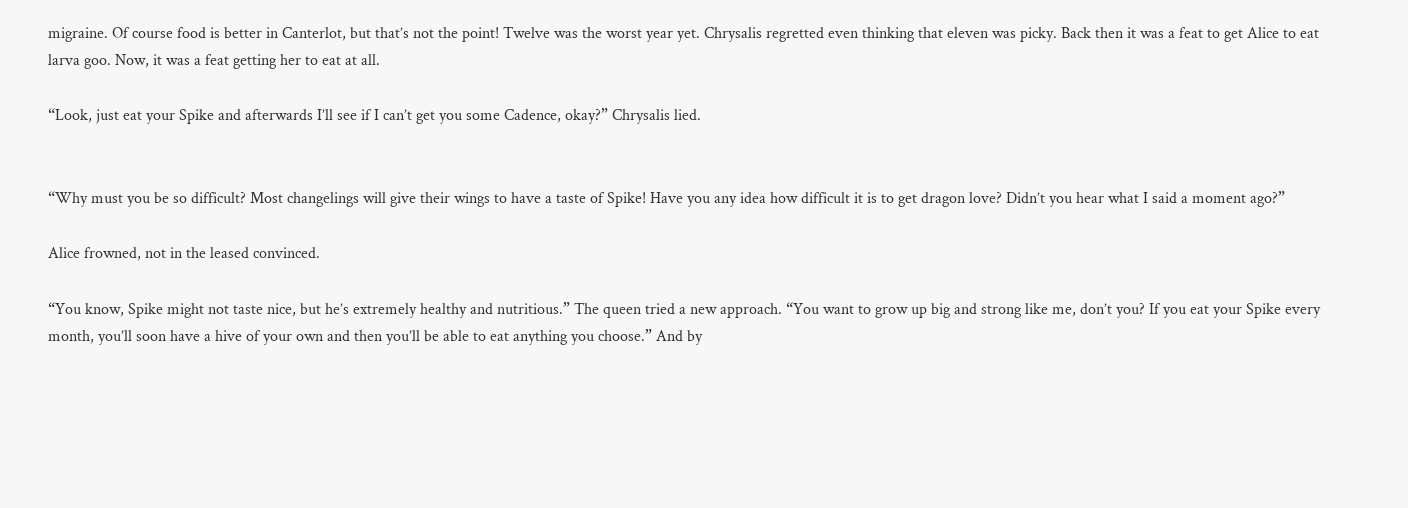migraine. Of course food is better in Canterlot, but that’s not the point! Twelve was the worst year yet. Chrysalis regretted even thinking that eleven was picky. Back then it was a feat to get Alice to eat larva goo. Now, it was a feat getting her to eat at all.

“Look, just eat your Spike and afterwards I’ll see if I can’t get you some Cadence, okay?” Chrysalis lied.


“Why must you be so difficult? Most changelings will give their wings to have a taste of Spike! Have you any idea how difficult it is to get dragon love? Didn’t you hear what I said a moment ago?”

Alice frowned, not in the leased convinced.

“You know, Spike might not taste nice, but he’s extremely healthy and nutritious.” The queen tried a new approach. “You want to grow up big and strong like me, don’t you? If you eat your Spike every month, you’ll soon have a hive of your own and then you’ll be able to eat anything you choose.” And by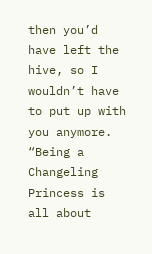then you’d have left the hive, so I wouldn’t have to put up with you anymore. “Being a Changeling Princess is all about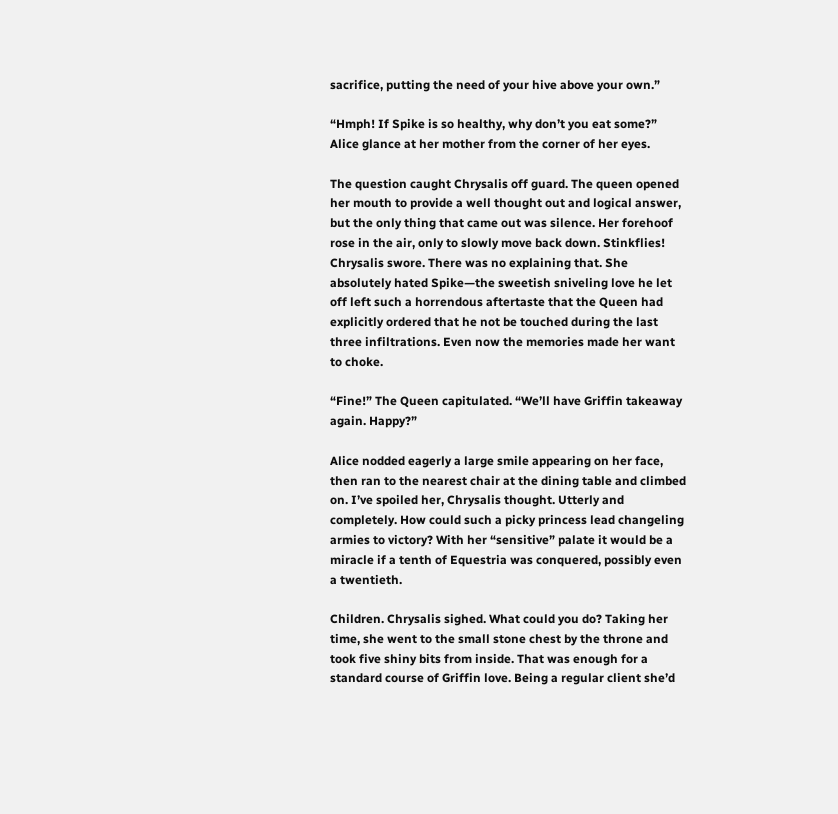sacrifice, putting the need of your hive above your own.”

“Hmph! If Spike is so healthy, why don’t you eat some?” Alice glance at her mother from the corner of her eyes.

The question caught Chrysalis off guard. The queen opened her mouth to provide a well thought out and logical answer, but the only thing that came out was silence. Her forehoof rose in the air, only to slowly move back down. Stinkflies! Chrysalis swore. There was no explaining that. She absolutely hated Spike—the sweetish sniveling love he let off left such a horrendous aftertaste that the Queen had explicitly ordered that he not be touched during the last three infiltrations. Even now the memories made her want to choke.

“Fine!” The Queen capitulated. “We’ll have Griffin takeaway again. Happy?”

Alice nodded eagerly a large smile appearing on her face, then ran to the nearest chair at the dining table and climbed on. I’ve spoiled her, Chrysalis thought. Utterly and completely. How could such a picky princess lead changeling armies to victory? With her “sensitive” palate it would be a miracle if a tenth of Equestria was conquered, possibly even a twentieth.

Children. Chrysalis sighed. What could you do? Taking her time, she went to the small stone chest by the throne and took five shiny bits from inside. That was enough for a standard course of Griffin love. Being a regular client she’d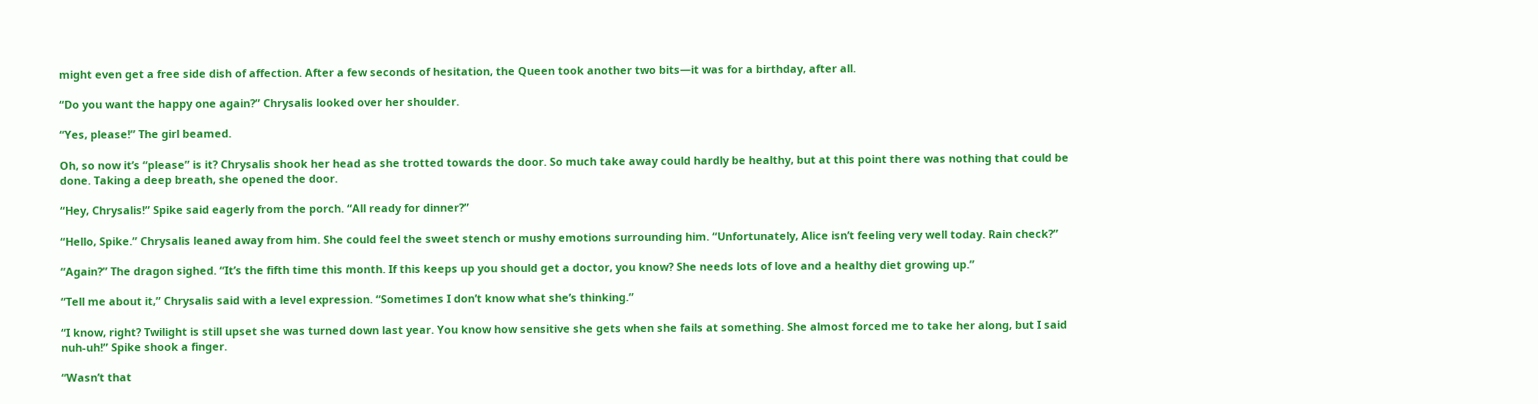might even get a free side dish of affection. After a few seconds of hesitation, the Queen took another two bits—it was for a birthday, after all.

“Do you want the happy one again?” Chrysalis looked over her shoulder.

“Yes, please!” The girl beamed.

Oh, so now it’s “please” is it? Chrysalis shook her head as she trotted towards the door. So much take away could hardly be healthy, but at this point there was nothing that could be done. Taking a deep breath, she opened the door.

“Hey, Chrysalis!” Spike said eagerly from the porch. “All ready for dinner?”

“Hello, Spike.” Chrysalis leaned away from him. She could feel the sweet stench or mushy emotions surrounding him. “Unfortunately, Alice isn’t feeling very well today. Rain check?”

“Again?” The dragon sighed. “It’s the fifth time this month. If this keeps up you should get a doctor, you know? She needs lots of love and a healthy diet growing up.”

“Tell me about it,” Chrysalis said with a level expression. “Sometimes I don’t know what she’s thinking.”

“I know, right? Twilight is still upset she was turned down last year. You know how sensitive she gets when she fails at something. She almost forced me to take her along, but I said nuh-uh!” Spike shook a finger.

“Wasn’t that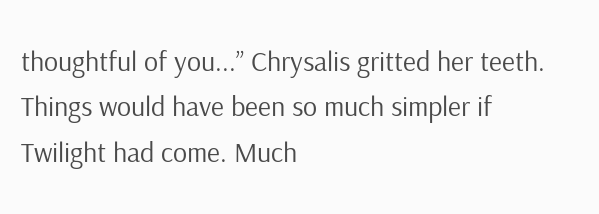thoughtful of you...” Chrysalis gritted her teeth. Things would have been so much simpler if Twilight had come. Much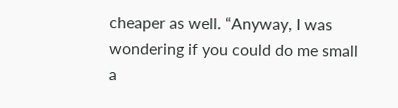cheaper as well. “Anyway, I was wondering if you could do me small a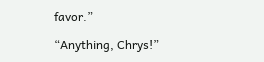favor.”

“Anything, Chrys!”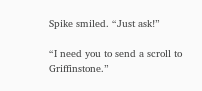Spike smiled. “Just ask!”

“I need you to send a scroll to Griffinstone.”